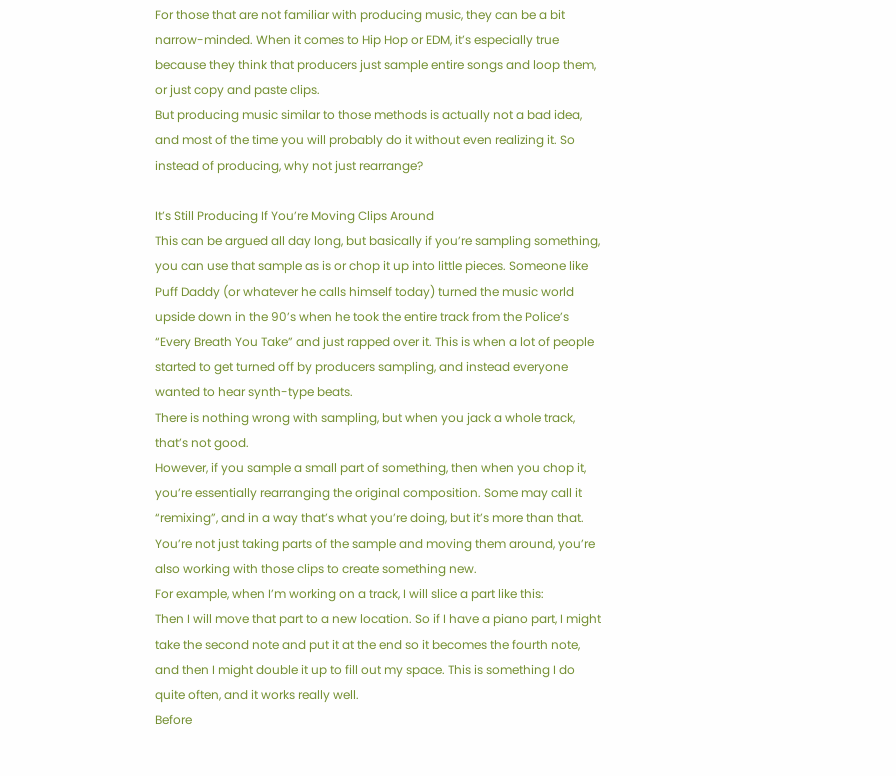For those that are not familiar with producing music, they can be a bit narrow-minded. When it comes to Hip Hop or EDM, it’s especially true because they think that producers just sample entire songs and loop them, or just copy and paste clips.
But producing music similar to those methods is actually not a bad idea, and most of the time you will probably do it without even realizing it. So instead of producing, why not just rearrange?

It’s Still Producing If You’re Moving Clips Around
This can be argued all day long, but basically if you’re sampling something, you can use that sample as is or chop it up into little pieces. Someone like Puff Daddy (or whatever he calls himself today) turned the music world upside down in the 90’s when he took the entire track from the Police’s “Every Breath You Take” and just rapped over it. This is when a lot of people started to get turned off by producers sampling, and instead everyone wanted to hear synth-type beats.
There is nothing wrong with sampling, but when you jack a whole track, that’s not good.
However, if you sample a small part of something, then when you chop it, you’re essentially rearranging the original composition. Some may call it “remixing”, and in a way that’s what you’re doing, but it’s more than that. You’re not just taking parts of the sample and moving them around, you’re also working with those clips to create something new.
For example, when I’m working on a track, I will slice a part like this:
Then I will move that part to a new location. So if I have a piano part, I might take the second note and put it at the end so it becomes the fourth note, and then I might double it up to fill out my space. This is something I do quite often, and it works really well.
Before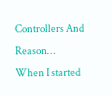Controllers And Reason…
When I started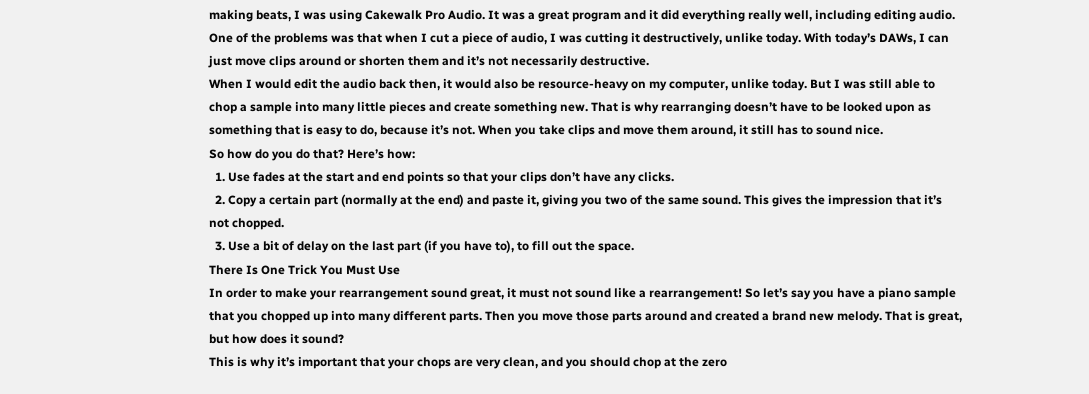making beats, I was using Cakewalk Pro Audio. It was a great program and it did everything really well, including editing audio. One of the problems was that when I cut a piece of audio, I was cutting it destructively, unlike today. With today’s DAWs, I can just move clips around or shorten them and it’s not necessarily destructive.
When I would edit the audio back then, it would also be resource-heavy on my computer, unlike today. But I was still able to chop a sample into many little pieces and create something new. That is why rearranging doesn’t have to be looked upon as something that is easy to do, because it’s not. When you take clips and move them around, it still has to sound nice.
So how do you do that? Here’s how:
  1. Use fades at the start and end points so that your clips don’t have any clicks.
  2. Copy a certain part (normally at the end) and paste it, giving you two of the same sound. This gives the impression that it’s not chopped.
  3. Use a bit of delay on the last part (if you have to), to fill out the space.
There Is One Trick You Must Use
In order to make your rearrangement sound great, it must not sound like a rearrangement! So let’s say you have a piano sample that you chopped up into many different parts. Then you move those parts around and created a brand new melody. That is great, but how does it sound?
This is why it’s important that your chops are very clean, and you should chop at the zero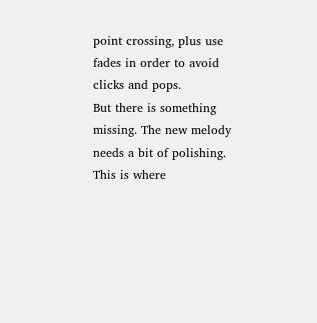point crossing, plus use fades in order to avoid clicks and pops.
But there is something missing. The new melody needs a bit of polishing.
This is where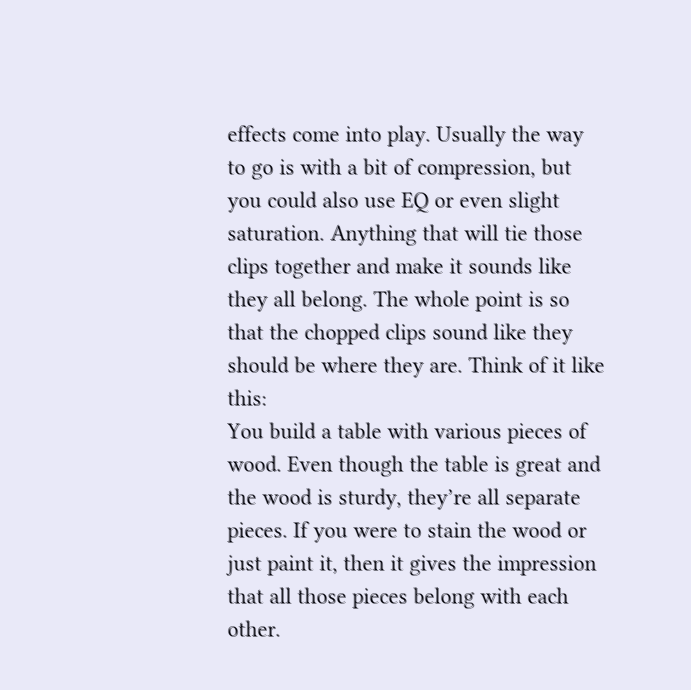effects come into play. Usually the way to go is with a bit of compression, but you could also use EQ or even slight saturation. Anything that will tie those clips together and make it sounds like they all belong. The whole point is so that the chopped clips sound like they should be where they are. Think of it like this:
You build a table with various pieces of wood. Even though the table is great and the wood is sturdy, they’re all separate pieces. If you were to stain the wood or just paint it, then it gives the impression that all those pieces belong with each other.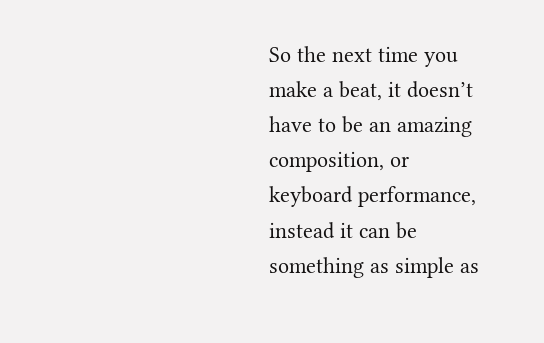So the next time you make a beat, it doesn’t have to be an amazing composition, or keyboard performance, instead it can be something as simple as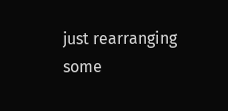just rearranging some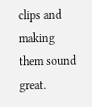clips and making them sound great.